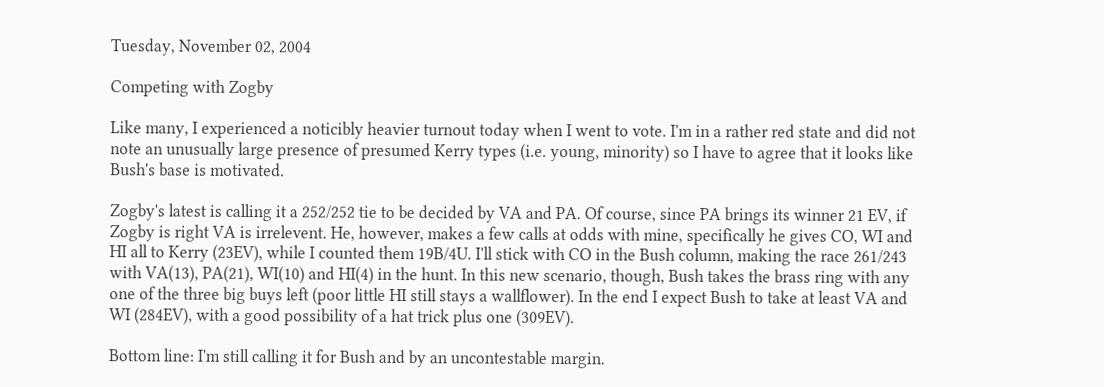Tuesday, November 02, 2004

Competing with Zogby

Like many, I experienced a noticibly heavier turnout today when I went to vote. I'm in a rather red state and did not note an unusually large presence of presumed Kerry types (i.e. young, minority) so I have to agree that it looks like Bush's base is motivated.

Zogby's latest is calling it a 252/252 tie to be decided by VA and PA. Of course, since PA brings its winner 21 EV, if Zogby is right VA is irrelevent. He, however, makes a few calls at odds with mine, specifically he gives CO, WI and HI all to Kerry (23EV), while I counted them 19B/4U. I'll stick with CO in the Bush column, making the race 261/243 with VA(13), PA(21), WI(10) and HI(4) in the hunt. In this new scenario, though, Bush takes the brass ring with any one of the three big buys left (poor little HI still stays a wallflower). In the end I expect Bush to take at least VA and WI (284EV), with a good possibility of a hat trick plus one (309EV).

Bottom line: I'm still calling it for Bush and by an uncontestable margin.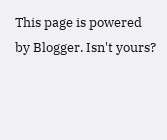This page is powered by Blogger. Isn't yours?